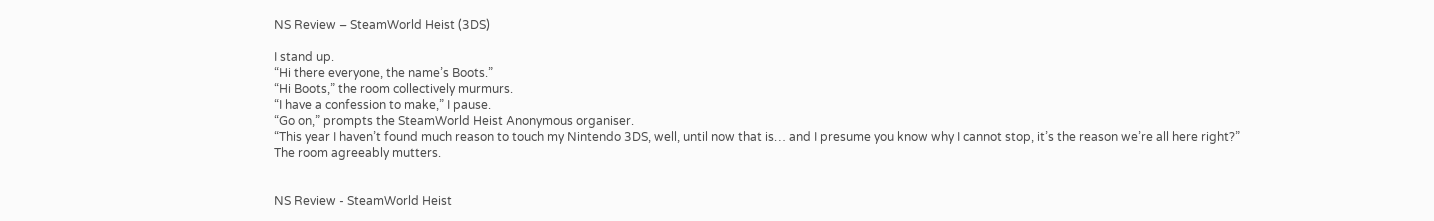NS Review – SteamWorld Heist (3DS)

I stand up.
“Hi there everyone, the name’s Boots.”
“Hi Boots,” the room collectively murmurs.
“I have a confession to make,” I pause.
“Go on,” prompts the SteamWorld Heist Anonymous organiser.
“This year I haven’t found much reason to touch my Nintendo 3DS, well, until now that is… and I presume you know why I cannot stop, it’s the reason we’re all here right?”
The room agreeably mutters.


NS Review - SteamWorld Heist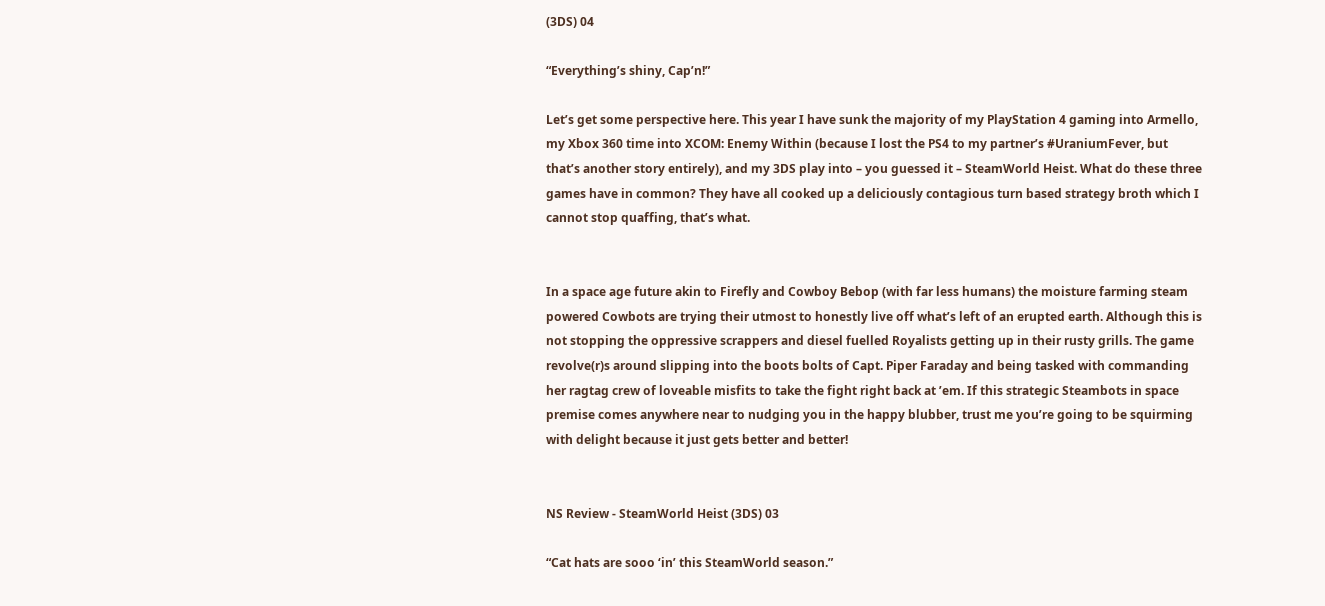(3DS) 04

“Everything’s shiny, Cap’n!”

Let’s get some perspective here. This year I have sunk the majority of my PlayStation 4 gaming into Armello, my Xbox 360 time into XCOM: Enemy Within (because I lost the PS4 to my partner’s #UraniumFever, but that’s another story entirely), and my 3DS play into – you guessed it – SteamWorld Heist. What do these three games have in common? They have all cooked up a deliciously contagious turn based strategy broth which I cannot stop quaffing, that’s what.


In a space age future akin to Firefly and Cowboy Bebop (with far less humans) the moisture farming steam powered Cowbots are trying their utmost to honestly live off what’s left of an erupted earth. Although this is not stopping the oppressive scrappers and diesel fuelled Royalists getting up in their rusty grills. The game revolve(r)s around slipping into the boots bolts of Capt. Piper Faraday and being tasked with commanding her ragtag crew of loveable misfits to take the fight right back at ’em. If this strategic Steambots in space premise comes anywhere near to nudging you in the happy blubber, trust me you’re going to be squirming with delight because it just gets better and better!


NS Review - SteamWorld Heist (3DS) 03

“Cat hats are sooo ‘in’ this SteamWorld season.”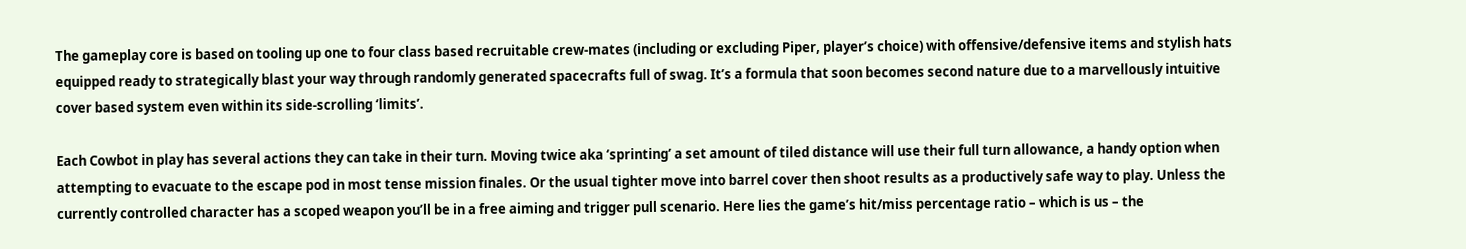The gameplay core is based on tooling up one to four class based recruitable crew-mates (including or excluding Piper, player’s choice) with offensive/defensive items and stylish hats equipped ready to strategically blast your way through randomly generated spacecrafts full of swag. It’s a formula that soon becomes second nature due to a marvellously intuitive cover based system even within its side-scrolling ‘limits’.

Each Cowbot in play has several actions they can take in their turn. Moving twice aka ‘sprinting’ a set amount of tiled distance will use their full turn allowance, a handy option when attempting to evacuate to the escape pod in most tense mission finales. Or the usual tighter move into barrel cover then shoot results as a productively safe way to play. Unless the currently controlled character has a scoped weapon you’ll be in a free aiming and trigger pull scenario. Here lies the game’s hit/miss percentage ratio – which is us – the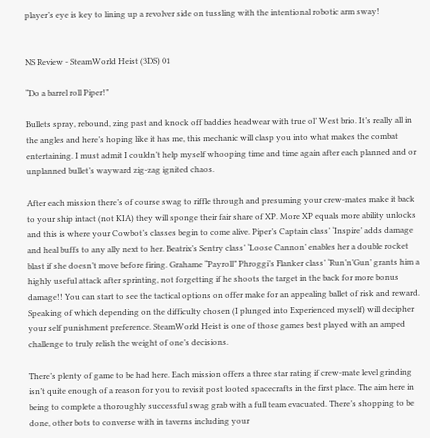player’s eye is key to lining up a revolver side on tussling with the intentional robotic arm sway!


NS Review - SteamWorld Heist (3DS) 01

“Do a barrel roll Piper!”

Bullets spray, rebound, zing past and knock off baddies headwear with true ol’ West brio. It’s really all in the angles and here’s hoping like it has me, this mechanic will clasp you into what makes the combat entertaining. I must admit I couldn’t help myself whooping time and time again after each planned and or unplanned bullet’s wayward zig-zag ignited chaos.

After each mission there’s of course swag to riffle through and presuming your crew-mates make it back to your ship intact (not KIA) they will sponge their fair share of XP. More XP equals more ability unlocks and this is where your Cowbot’s classes begin to come alive. Piper’s Captain class’ ‘Inspire’ adds damage and heal buffs to any ally next to her. Beatrix’s Sentry class’ ‘Loose Cannon’ enables her a double rocket blast if she doesn’t move before firing. Grahame “Payroll” Phroggi’s Flanker class’ ‘Run’n’Gun’ grants him a highly useful attack after sprinting, not forgetting if he shoots the target in the back for more bonus damage!! You can start to see the tactical options on offer make for an appealing ballet of risk and reward. Speaking of which depending on the difficulty chosen (I plunged into Experienced myself) will decipher your self punishment preference. SteamWorld Heist is one of those games best played with an amped challenge to truly relish the weight of one’s decisions.

There’s plenty of game to be had here. Each mission offers a three star rating if crew-mate level grinding isn’t quite enough of a reason for you to revisit post looted spacecrafts in the first place. The aim here in being to complete a thoroughly successful swag grab with a full team evacuated. There’s shopping to be done, other bots to converse with in taverns including your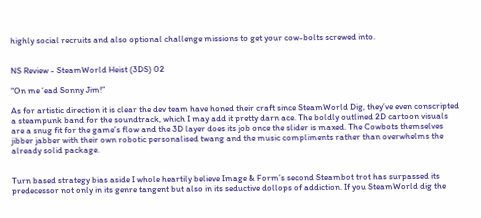highly social recruits and also optional challenge missions to get your cow-bolts screwed into.


NS Review - SteamWorld Heist (3DS) 02

“On me ‘ead Sonny Jim!”

As for artistic direction it is clear the dev team have honed their craft since SteamWorld Dig, they’ve even conscripted a steampunk band for the soundtrack, which I may add it pretty darn ace. The boldly outlined 2D cartoon visuals are a snug fit for the game’s flow and the 3D layer does its job once the slider is maxed. The Cowbots themselves jibber jabber with their own robotic personalised twang and the music compliments rather than overwhelms the already solid package.


Turn based strategy bias aside I whole heartily believe Image & Form’s second Steambot trot has surpassed its predecessor not only in its genre tangent but also in its seductive dollops of addiction. If you SteamWorld dig the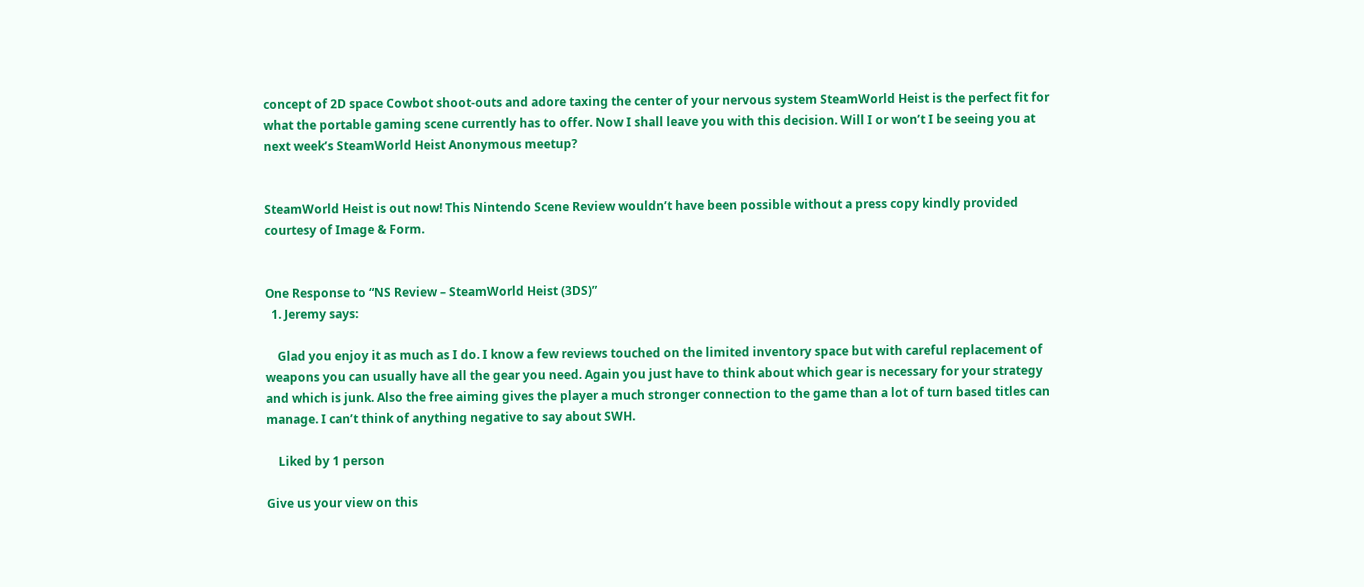concept of 2D space Cowbot shoot-outs and adore taxing the center of your nervous system SteamWorld Heist is the perfect fit for what the portable gaming scene currently has to offer. Now I shall leave you with this decision. Will I or won’t I be seeing you at next week’s SteamWorld Heist Anonymous meetup?


SteamWorld Heist is out now! This Nintendo Scene Review wouldn’t have been possible without a press copy kindly provided courtesy of Image & Form.


One Response to “NS Review – SteamWorld Heist (3DS)”
  1. Jeremy says:

    Glad you enjoy it as much as I do. I know a few reviews touched on the limited inventory space but with careful replacement of weapons you can usually have all the gear you need. Again you just have to think about which gear is necessary for your strategy and which is junk. Also the free aiming gives the player a much stronger connection to the game than a lot of turn based titles can manage. I can’t think of anything negative to say about SWH.

    Liked by 1 person

Give us your view on this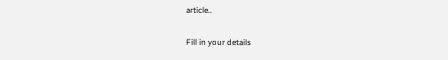article..

Fill in your details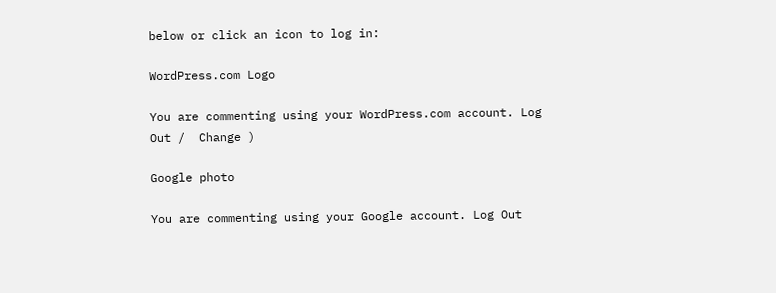below or click an icon to log in:

WordPress.com Logo

You are commenting using your WordPress.com account. Log Out /  Change )

Google photo

You are commenting using your Google account. Log Out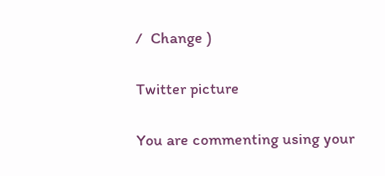/  Change )

Twitter picture

You are commenting using your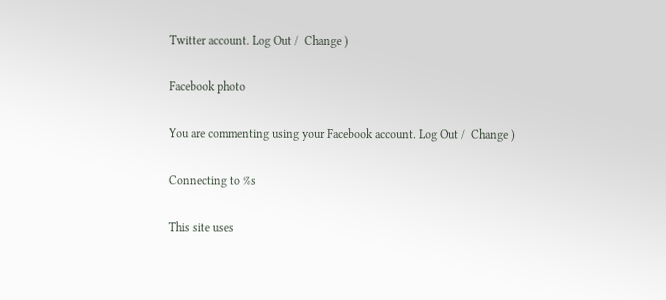Twitter account. Log Out /  Change )

Facebook photo

You are commenting using your Facebook account. Log Out /  Change )

Connecting to %s

This site uses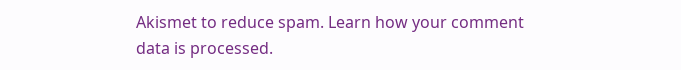Akismet to reduce spam. Learn how your comment data is processed.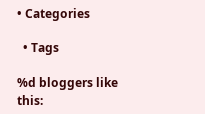• Categories

  • Tags

%d bloggers like this: